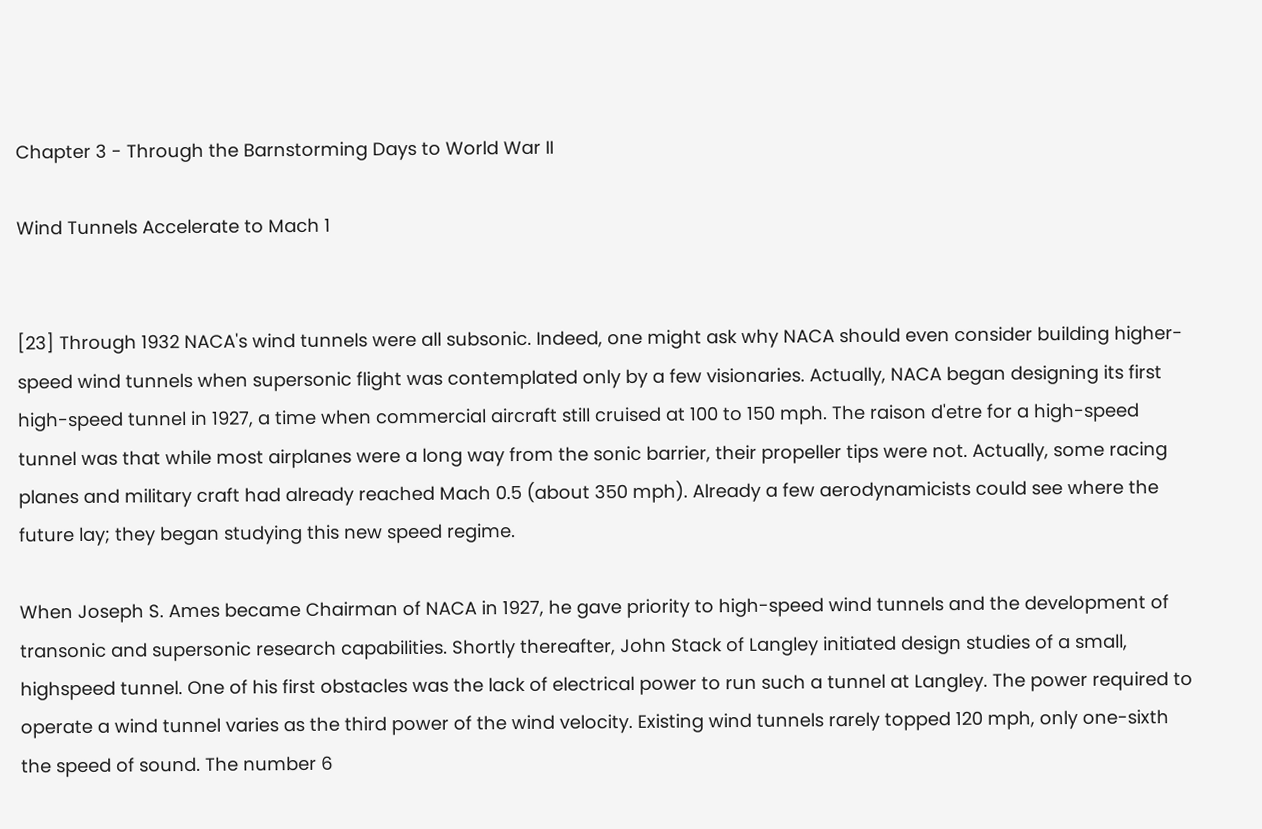Chapter 3 - Through the Barnstorming Days to World War II

Wind Tunnels Accelerate to Mach 1


[23] Through 1932 NACA's wind tunnels were all subsonic. Indeed, one might ask why NACA should even consider building higher-speed wind tunnels when supersonic flight was contemplated only by a few visionaries. Actually, NACA began designing its first high-speed tunnel in 1927, a time when commercial aircraft still cruised at 100 to 150 mph. The raison d'etre for a high-speed tunnel was that while most airplanes were a long way from the sonic barrier, their propeller tips were not. Actually, some racing planes and military craft had already reached Mach 0.5 (about 350 mph). Already a few aerodynamicists could see where the future lay; they began studying this new speed regime.

When Joseph S. Ames became Chairman of NACA in 1927, he gave priority to high-speed wind tunnels and the development of transonic and supersonic research capabilities. Shortly thereafter, John Stack of Langley initiated design studies of a small, highspeed tunnel. One of his first obstacles was the lack of electrical power to run such a tunnel at Langley. The power required to operate a wind tunnel varies as the third power of the wind velocity. Existing wind tunnels rarely topped 120 mph, only one-sixth the speed of sound. The number 6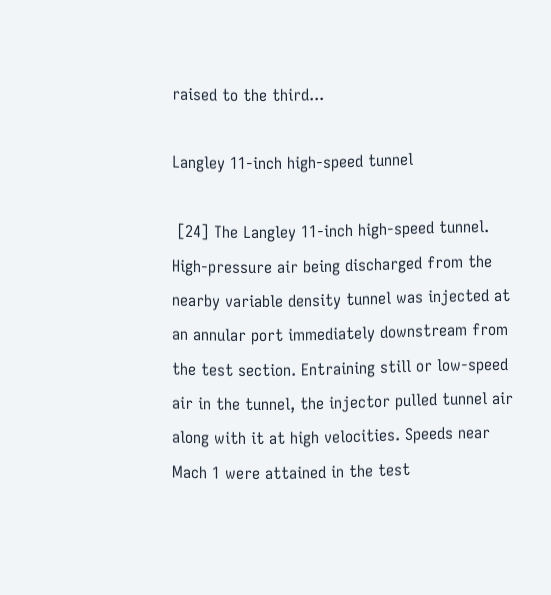raised to the third...

Langley 11-inch high-speed tunnel

 [24] The Langley 11-inch high-speed tunnel. High-pressure air being discharged from the nearby variable density tunnel was injected at an annular port immediately downstream from the test section. Entraining still or low-speed air in the tunnel, the injector pulled tunnel air along with it at high velocities. Speeds near Mach 1 were attained in the test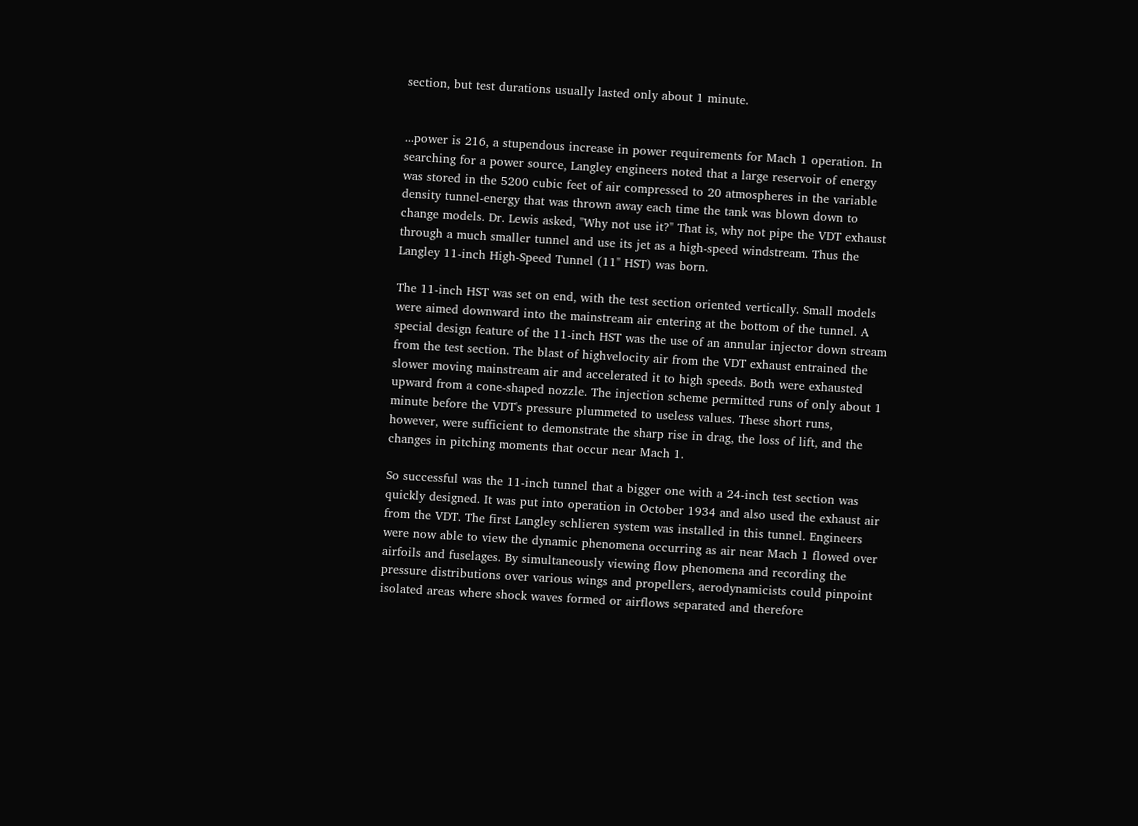section, but test durations usually lasted only about 1 minute.


...power is 216, a stupendous increase in power requirements for Mach 1 operation. In searching for a power source, Langley engineers noted that a large reservoir of energy was stored in the 5200 cubic feet of air compressed to 20 atmospheres in the variable density tunnel-energy that was thrown away each time the tank was blown down to change models. Dr. Lewis asked, "Why not use it?" That is, why not pipe the VDT exhaust through a much smaller tunnel and use its jet as a high-speed windstream. Thus the Langley 11-inch High-Speed Tunnel (11" HST) was born.

The 11-inch HST was set on end, with the test section oriented vertically. Small models were aimed downward into the mainstream air entering at the bottom of the tunnel. A special design feature of the 11-inch HST was the use of an annular injector down stream from the test section. The blast of highvelocity air from the VDT exhaust entrained the slower moving mainstream air and accelerated it to high speeds. Both were exhausted upward from a cone-shaped nozzle. The injection scheme permitted runs of only about 1 minute before the VDT's pressure plummeted to useless values. These short runs, however, were sufficient to demonstrate the sharp rise in drag, the loss of lift, and the changes in pitching moments that occur near Mach 1.

So successful was the 11-inch tunnel that a bigger one with a 24-inch test section was quickly designed. It was put into operation in October 1934 and also used the exhaust air from the VDT. The first Langley schlieren system was installed in this tunnel. Engineers were now able to view the dynamic phenomena occurring as air near Mach 1 flowed over airfoils and fuselages. By simultaneously viewing flow phenomena and recording the pressure distributions over various wings and propellers, aerodynamicists could pinpoint isolated areas where shock waves formed or airflows separated and therefore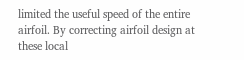limited the useful speed of the entire airfoil. By correcting airfoil design at these local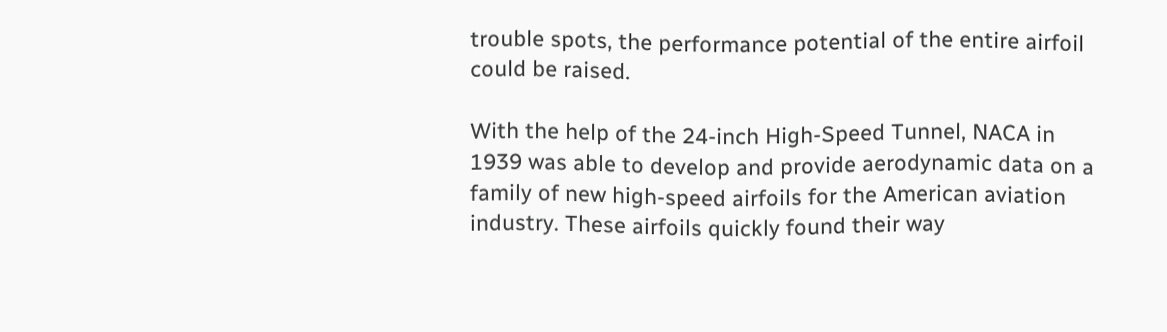trouble spots, the performance potential of the entire airfoil could be raised.

With the help of the 24-inch High-Speed Tunnel, NACA in 1939 was able to develop and provide aerodynamic data on a family of new high-speed airfoils for the American aviation industry. These airfoils quickly found their way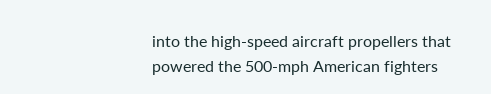into the high-speed aircraft propellers that powered the 500-mph American fighters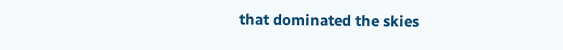that dominated the skies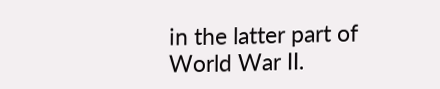in the latter part of World War II.